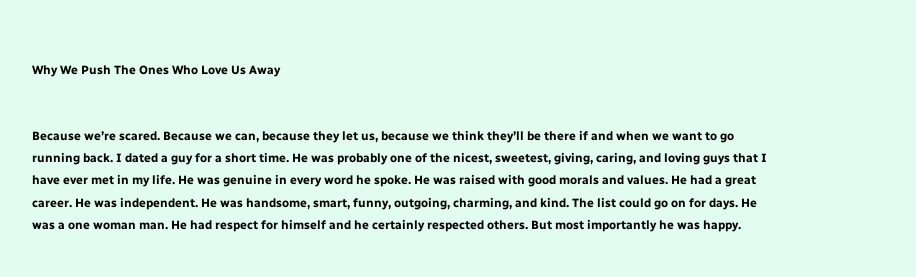Why We Push The Ones Who Love Us Away


Because we’re scared. Because we can, because they let us, because we think they’ll be there if and when we want to go running back. I dated a guy for a short time. He was probably one of the nicest, sweetest, giving, caring, and loving guys that I have ever met in my life. He was genuine in every word he spoke. He was raised with good morals and values. He had a great career. He was independent. He was handsome, smart, funny, outgoing, charming, and kind. The list could go on for days. He was a one woman man. He had respect for himself and he certainly respected others. But most importantly he was happy.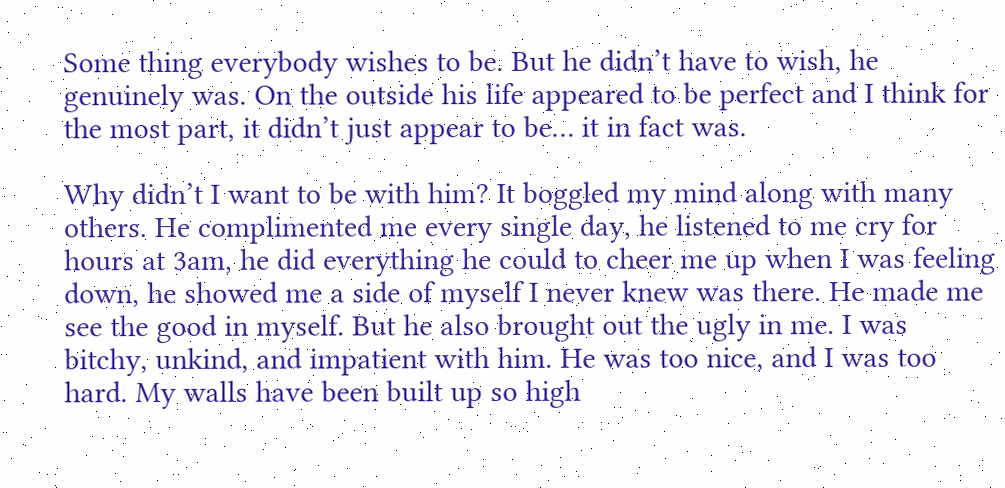Some thing everybody wishes to be. But he didn’t have to wish, he genuinely was. On the outside his life appeared to be perfect and I think for the most part, it didn’t just appear to be… it in fact was.

Why didn’t I want to be with him? It boggled my mind along with many others. He complimented me every single day, he listened to me cry for hours at 3am, he did everything he could to cheer me up when I was feeling down, he showed me a side of myself I never knew was there. He made me see the good in myself. But he also brought out the ugly in me. I was bitchy, unkind, and impatient with him. He was too nice, and I was too hard. My walls have been built up so high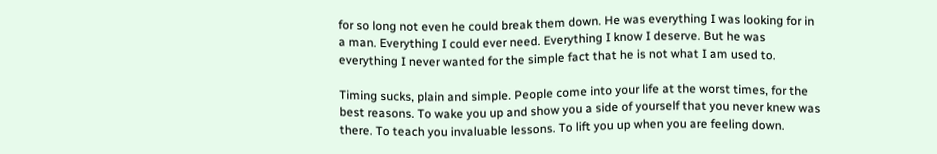for so long not even he could break them down. He was everything I was looking for in a man. Everything I could ever need. Everything I know I deserve. But he was everything I never wanted for the simple fact that he is not what I am used to.

Timing sucks, plain and simple. People come into your life at the worst times, for the best reasons. To wake you up and show you a side of yourself that you never knew was there. To teach you invaluable lessons. To lift you up when you are feeling down.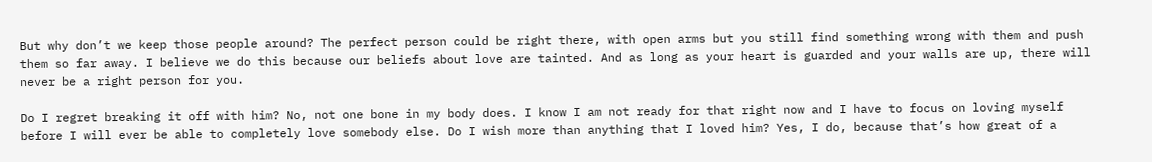But why don’t we keep those people around? The perfect person could be right there, with open arms but you still find something wrong with them and push them so far away. I believe we do this because our beliefs about love are tainted. And as long as your heart is guarded and your walls are up, there will never be a right person for you.

Do I regret breaking it off with him? No, not one bone in my body does. I know I am not ready for that right now and I have to focus on loving myself before I will ever be able to completely love somebody else. Do I wish more than anything that I loved him? Yes, I do, because that’s how great of a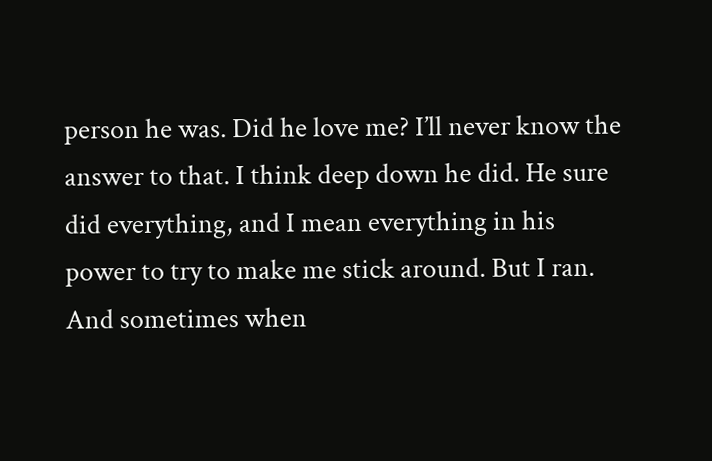person he was. Did he love me? I’ll never know the answer to that. I think deep down he did. He sure did everything, and I mean everything in his power to try to make me stick around. But I ran. And sometimes when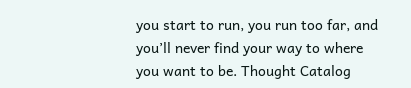you start to run, you run too far, and you’ll never find your way to where you want to be. Thought Catalog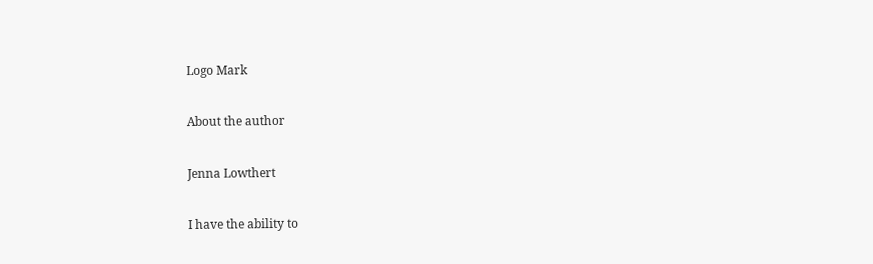Logo Mark

About the author

Jenna Lowthert

I have the ability to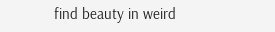find beauty in weird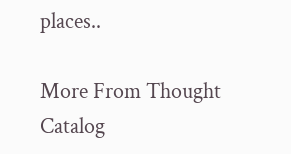places..

More From Thought Catalog